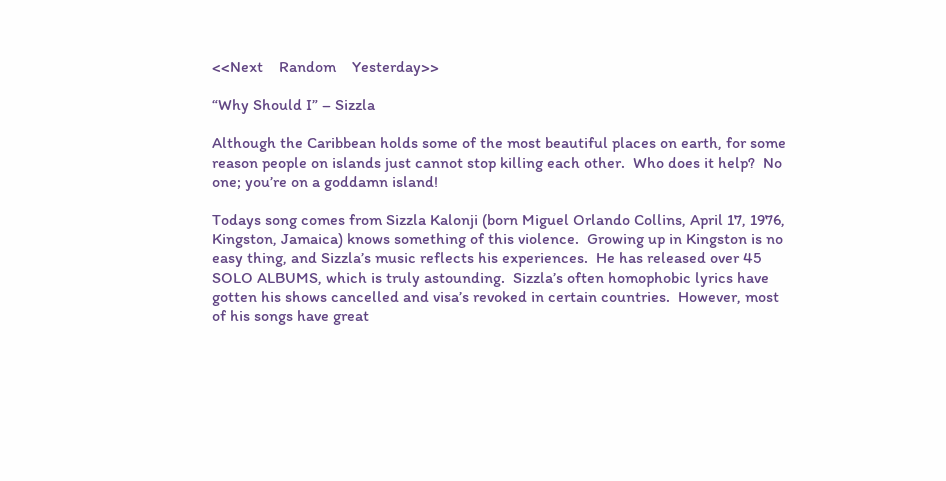<<Next    Random    Yesterday>>

“Why Should I” – Sizzla

Although the Caribbean holds some of the most beautiful places on earth, for some reason people on islands just cannot stop killing each other.  Who does it help?  No one; you’re on a goddamn island!

Todays song comes from Sizzla Kalonji (born Miguel Orlando Collins, April 17, 1976, Kingston, Jamaica) knows something of this violence.  Growing up in Kingston is no easy thing, and Sizzla’s music reflects his experiences.  He has released over 45 SOLO ALBUMS, which is truly astounding.  Sizzla’s often homophobic lyrics have gotten his shows cancelled and visa’s revoked in certain countries.  However, most of his songs have great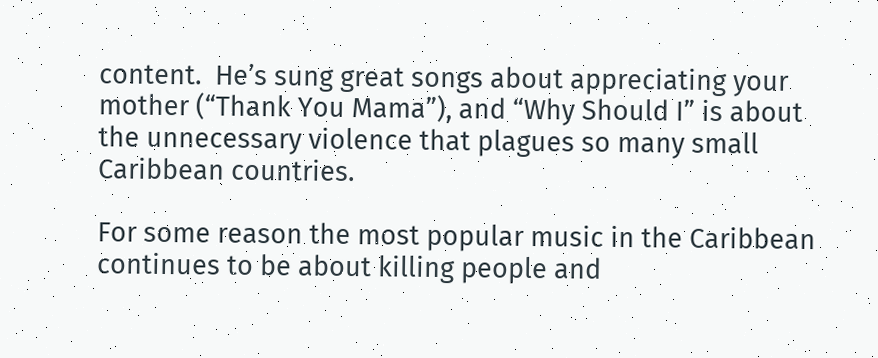content.  He’s sung great songs about appreciating your mother (“Thank You Mama”), and “Why Should I” is about the unnecessary violence that plagues so many small Caribbean countries.

For some reason the most popular music in the Caribbean continues to be about killing people and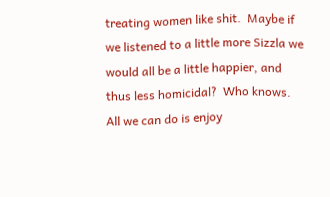treating women like shit.  Maybe if we listened to a little more Sizzla we would all be a little happier, and thus less homicidal?  Who knows.  All we can do is enjoy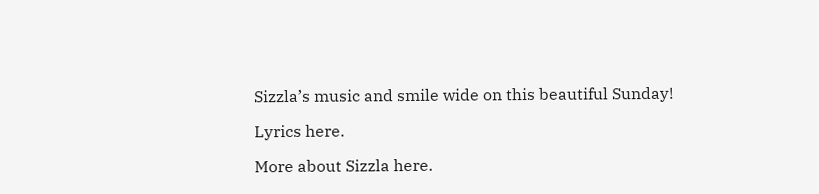Sizzla’s music and smile wide on this beautiful Sunday!

Lyrics here.

More about Sizzla here.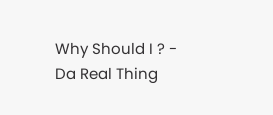Why Should I ? - Da Real Thing